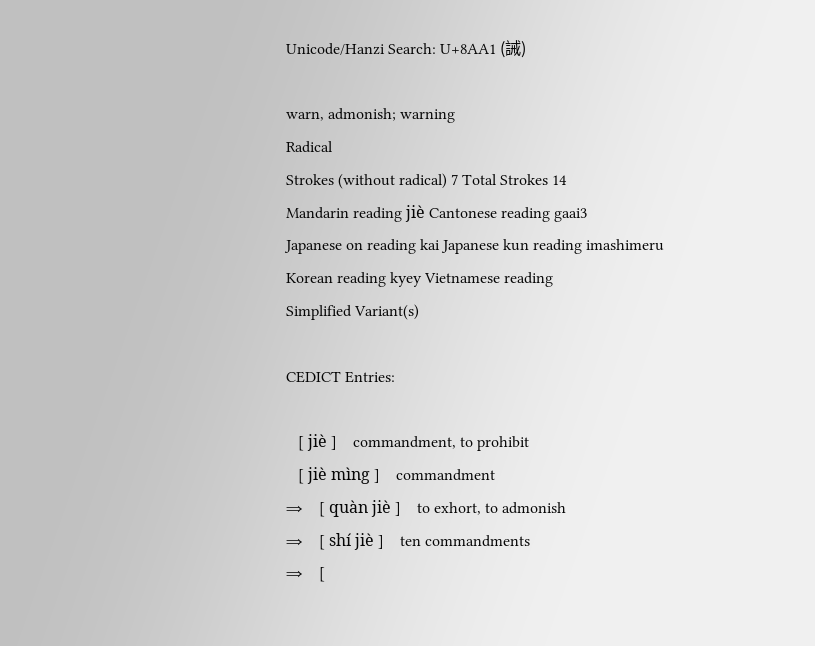Unicode/Hanzi Search: U+8AA1 (誡)

warn, admonish; warning
Radical
Strokes (without radical) 7 Total Strokes 14
Mandarin reading jiè Cantonese reading gaai3
Japanese on reading kai Japanese kun reading imashimeru
Korean reading kyey Vietnamese reading
Simplified Variant(s)

CEDICT Entries:

   [ jiè ]    commandment, to prohibit
   [ jiè mìng ]    commandment
⇒    [ quàn jiè ]    to exhort, to admonish
⇒    [ shí jiè ]    ten commandments
⇒    [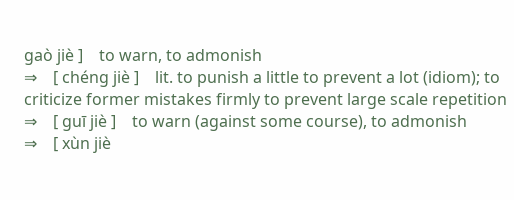gaò jiè ]    to warn, to admonish
⇒    [ chéng jiè ]    lit. to punish a little to prevent a lot (idiom); to criticize former mistakes firmly to prevent large scale repetition
⇒    [ guī jiè ]    to warn (against some course), to admonish
⇒    [ xùn jiè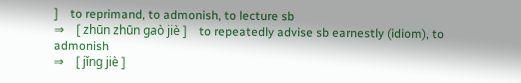]    to reprimand, to admonish, to lecture sb
⇒    [ zhūn zhūn gaò jiè ]    to repeatedly advise sb earnestly (idiom), to admonish
⇒    [ jǐng jiè ]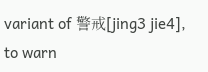variant of 警戒[jing3 jie4], to warn